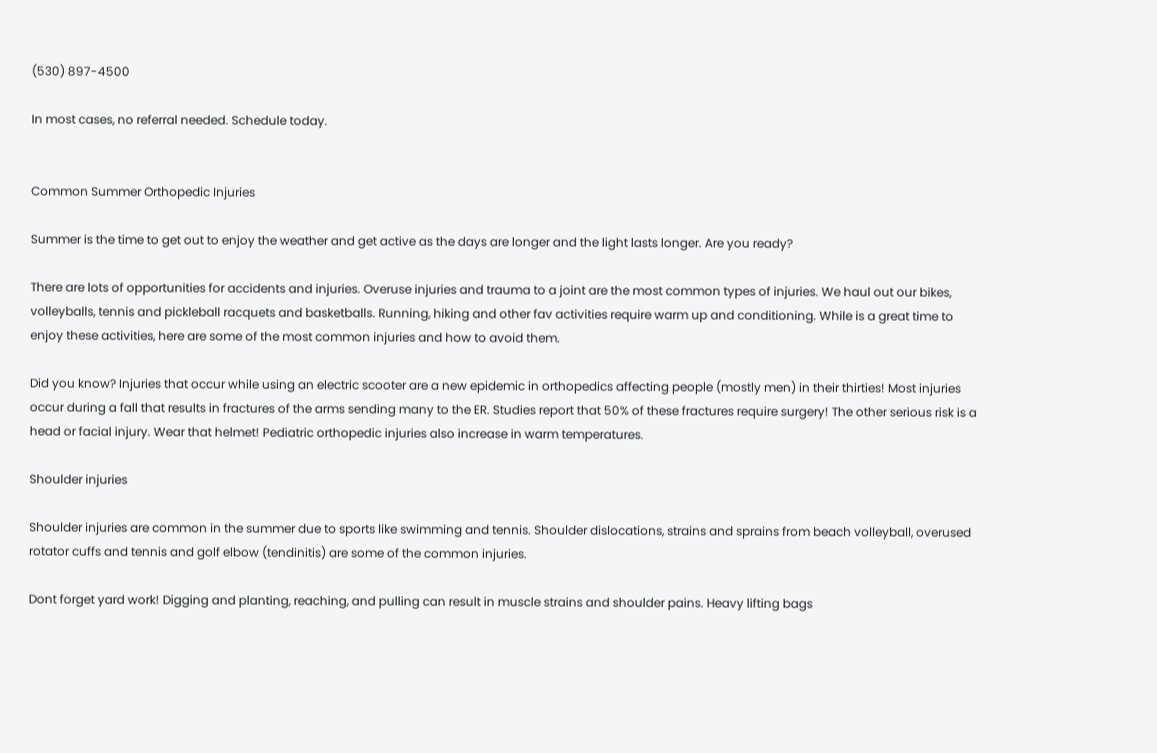(530) 897-4500

In most cases, no referral needed. Schedule today.


Common Summer Orthopedic Injuries

Summer is the time to get out to enjoy the weather and get active as the days are longer and the light lasts longer. Are you ready?

There are lots of opportunities for accidents and injuries. Overuse injuries and trauma to a joint are the most common types of injuries. We haul out our bikes, volleyballs, tennis and pickleball racquets and basketballs. Running, hiking and other fav activities require warm up and conditioning. While is a great time to enjoy these activities, here are some of the most common injuries and how to avoid them.

Did you know? Injuries that occur while using an electric scooter are a new epidemic in orthopedics affecting people (mostly men) in their thirties! Most injuries occur during a fall that results in fractures of the arms sending many to the ER. Studies report that 50% of these fractures require surgery! The other serious risk is a head or facial injury. Wear that helmet! Pediatric orthopedic injuries also increase in warm temperatures.

Shoulder injuries

Shoulder injuries are common in the summer due to sports like swimming and tennis. Shoulder dislocations, strains and sprains from beach volleyball, overused rotator cuffs and tennis and golf elbow (tendinitis) are some of the common injuries.

Dont forget yard work! Digging and planting, reaching, and pulling can result in muscle strains and shoulder pains. Heavy lifting bags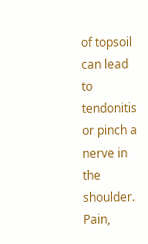of topsoil can lead to tendonitis or pinch a nerve in the shoulder. Pain,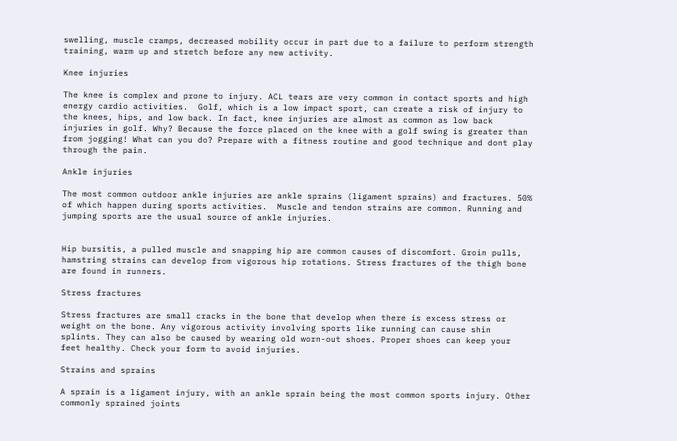swelling, muscle cramps, decreased mobility occur in part due to a failure to perform strength training, warm up and stretch before any new activity.

Knee injuries

The knee is complex and prone to injury. ACL tears are very common in contact sports and high energy cardio activities.  Golf, which is a low impact sport, can create a risk of injury to the knees, hips, and low back. In fact, knee injuries are almost as common as low back injuries in golf. Why? Because the force placed on the knee with a golf swing is greater than from jogging! What can you do? Prepare with a fitness routine and good technique and dont play through the pain.

Ankle injuries

The most common outdoor ankle injuries are ankle sprains (ligament sprains) and fractures. 50% of which happen during sports activities.  Muscle and tendon strains are common. Running and jumping sports are the usual source of ankle injuries.


Hip bursitis, a pulled muscle and snapping hip are common causes of discomfort. Groin pulls, hamstring strains can develop from vigorous hip rotations. Stress fractures of the thigh bone are found in runners.

Stress fractures

Stress fractures are small cracks in the bone that develop when there is excess stress or weight on the bone. Any vigorous activity involving sports like running can cause shin splints. They can also be caused by wearing old worn-out shoes. Proper shoes can keep your feet healthy. Check your form to avoid injuries.

Strains and sprains

A sprain is a ligament injury, with an ankle sprain being the most common sports injury. Other commonly sprained joints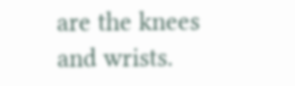are the knees and wrists.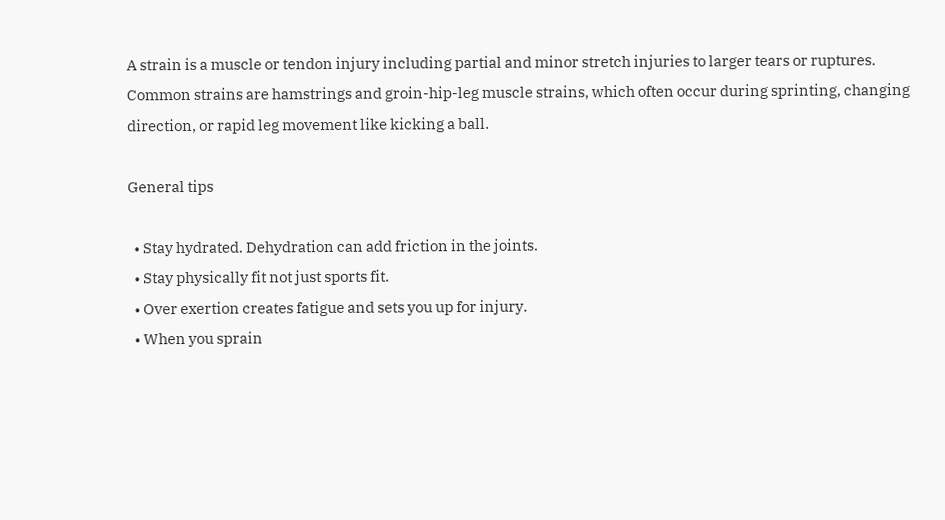A strain is a muscle or tendon injury including partial and minor stretch injuries to larger tears or ruptures. Common strains are hamstrings and groin-hip-leg muscle strains, which often occur during sprinting, changing direction, or rapid leg movement like kicking a ball.

General tips

  • Stay hydrated. Dehydration can add friction in the joints.
  • Stay physically fit not just sports fit.
  • Over exertion creates fatigue and sets you up for injury.
  • When you sprain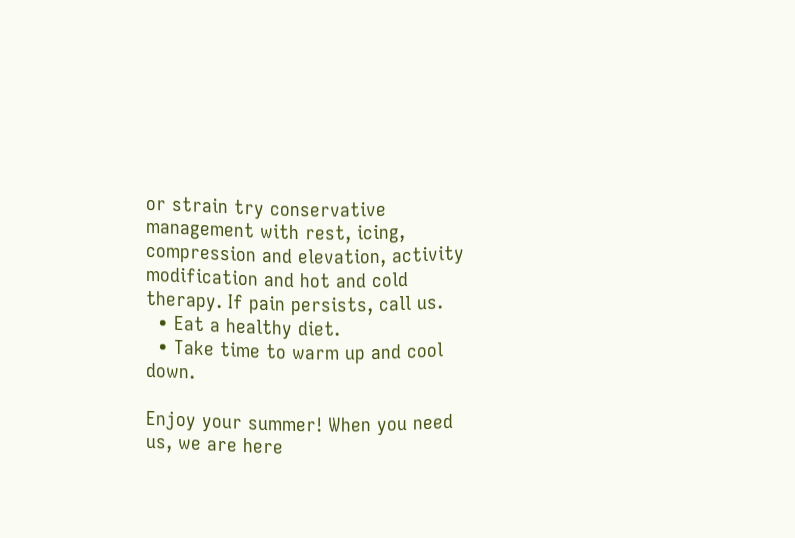or strain try conservative management with rest, icing, compression and elevation, activity modification and hot and cold therapy. If pain persists, call us.
  • Eat a healthy diet.
  • Take time to warm up and cool down.

Enjoy your summer! When you need us, we are here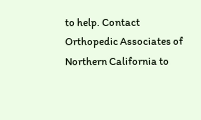to help. Contact Orthopedic Associates of Northern California to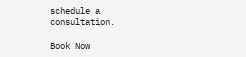schedule a consultation.

Book Now